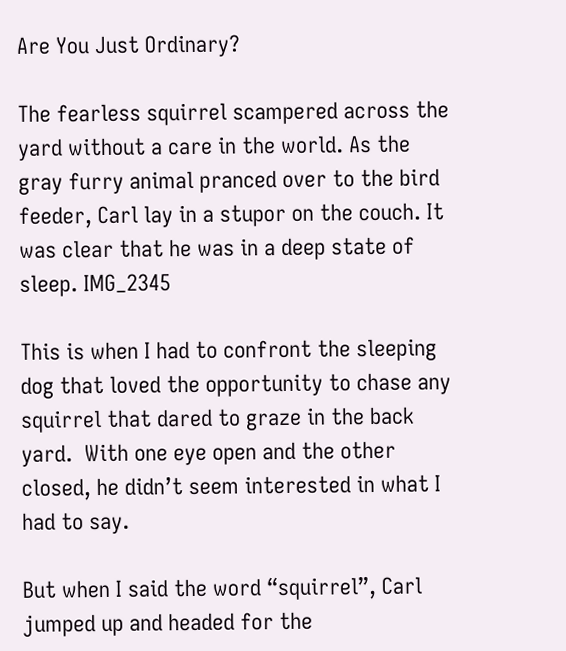Are You Just Ordinary?

The fearless squirrel scampered across the yard without a care in the world. As the gray furry animal pranced over to the bird feeder, Carl lay in a stupor on the couch. It was clear that he was in a deep state of sleep. IMG_2345

This is when I had to confront the sleeping dog that loved the opportunity to chase any squirrel that dared to graze in the back yard.  With one eye open and the other closed, he didn’t seem interested in what I had to say.

But when I said the word “squirrel”, Carl jumped up and headed for the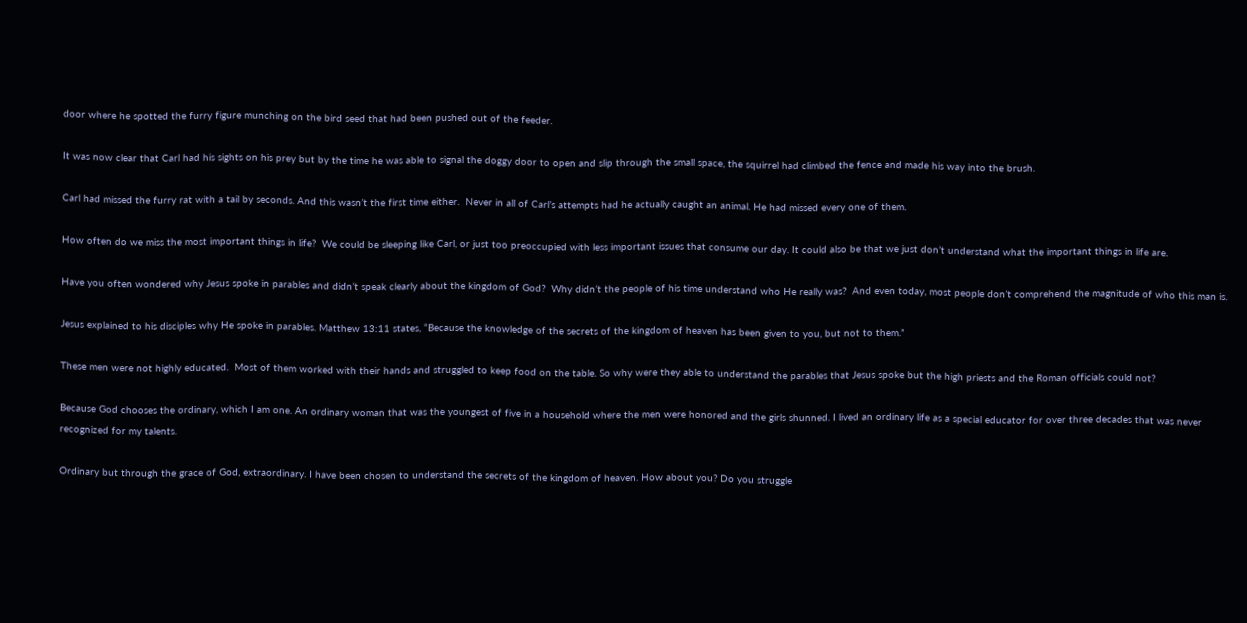door where he spotted the furry figure munching on the bird seed that had been pushed out of the feeder.

It was now clear that Carl had his sights on his prey but by the time he was able to signal the doggy door to open and slip through the small space, the squirrel had climbed the fence and made his way into the brush.

Carl had missed the furry rat with a tail by seconds. And this wasn’t the first time either.  Never in all of Carl’s attempts had he actually caught an animal. He had missed every one of them.

How often do we miss the most important things in life?  We could be sleeping like Carl, or just too preoccupied with less important issues that consume our day. It could also be that we just don’t understand what the important things in life are.

Have you often wondered why Jesus spoke in parables and didn’t speak clearly about the kingdom of God?  Why didn’t the people of his time understand who He really was?  And even today, most people don’t comprehend the magnitude of who this man is.

Jesus explained to his disciples why He spoke in parables. Matthew 13:11 states, “Because the knowledge of the secrets of the kingdom of heaven has been given to you, but not to them.”

These men were not highly educated.  Most of them worked with their hands and struggled to keep food on the table. So why were they able to understand the parables that Jesus spoke but the high priests and the Roman officials could not?

Because God chooses the ordinary, which I am one. An ordinary woman that was the youngest of five in a household where the men were honored and the girls shunned. I lived an ordinary life as a special educator for over three decades that was never recognized for my talents.

Ordinary but through the grace of God, extraordinary. I have been chosen to understand the secrets of the kingdom of heaven. How about you? Do you struggle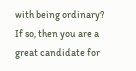with being ordinary? If so, then you are a great candidate for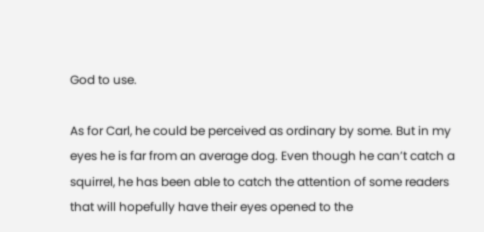God to use.

As for Carl, he could be perceived as ordinary by some. But in my eyes he is far from an average dog. Even though he can’t catch a squirrel, he has been able to catch the attention of some readers that will hopefully have their eyes opened to the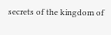secrets of the kingdom of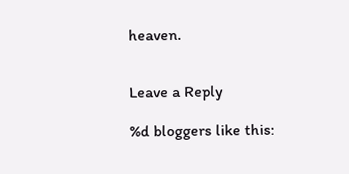heaven.


Leave a Reply

%d bloggers like this: